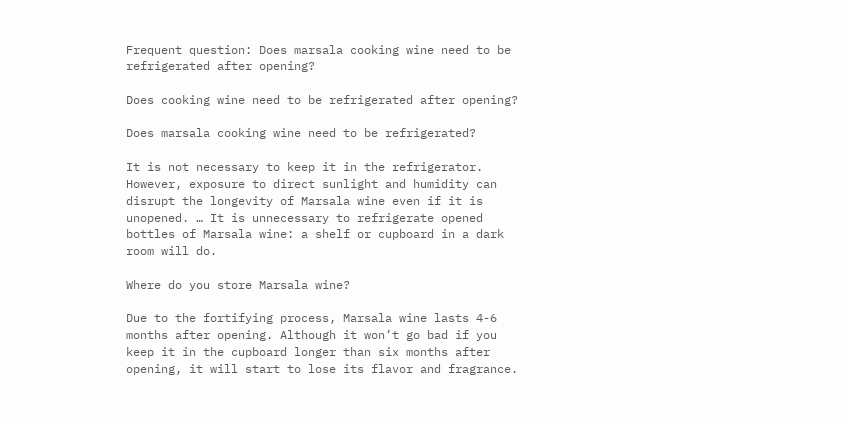Frequent question: Does marsala cooking wine need to be refrigerated after opening?

Does cooking wine need to be refrigerated after opening?

Does marsala cooking wine need to be refrigerated?

It is not necessary to keep it in the refrigerator. However, exposure to direct sunlight and humidity can disrupt the longevity of Marsala wine even if it is unopened. … It is unnecessary to refrigerate opened bottles of Marsala wine: a shelf or cupboard in a dark room will do.

Where do you store Marsala wine?

Due to the fortifying process, Marsala wine lasts 4-6 months after opening. Although it won’t go bad if you keep it in the cupboard longer than six months after opening, it will start to lose its flavor and fragrance.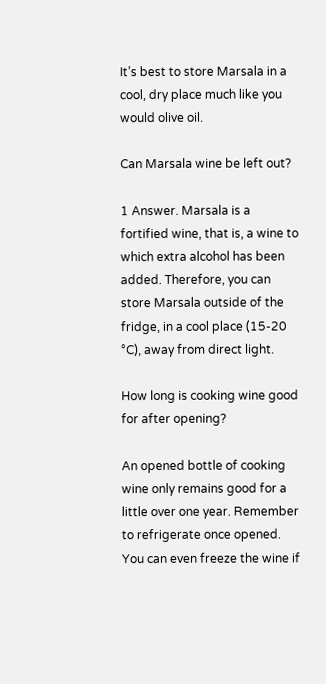It’s best to store Marsala in a cool, dry place much like you would olive oil.

Can Marsala wine be left out?

1 Answer. Marsala is a fortified wine, that is, a wine to which extra alcohol has been added. Therefore, you can store Marsala outside of the fridge, in a cool place (15-20 °C), away from direct light.

How long is cooking wine good for after opening?

An opened bottle of cooking wine only remains good for a little over one year. Remember to refrigerate once opened. You can even freeze the wine if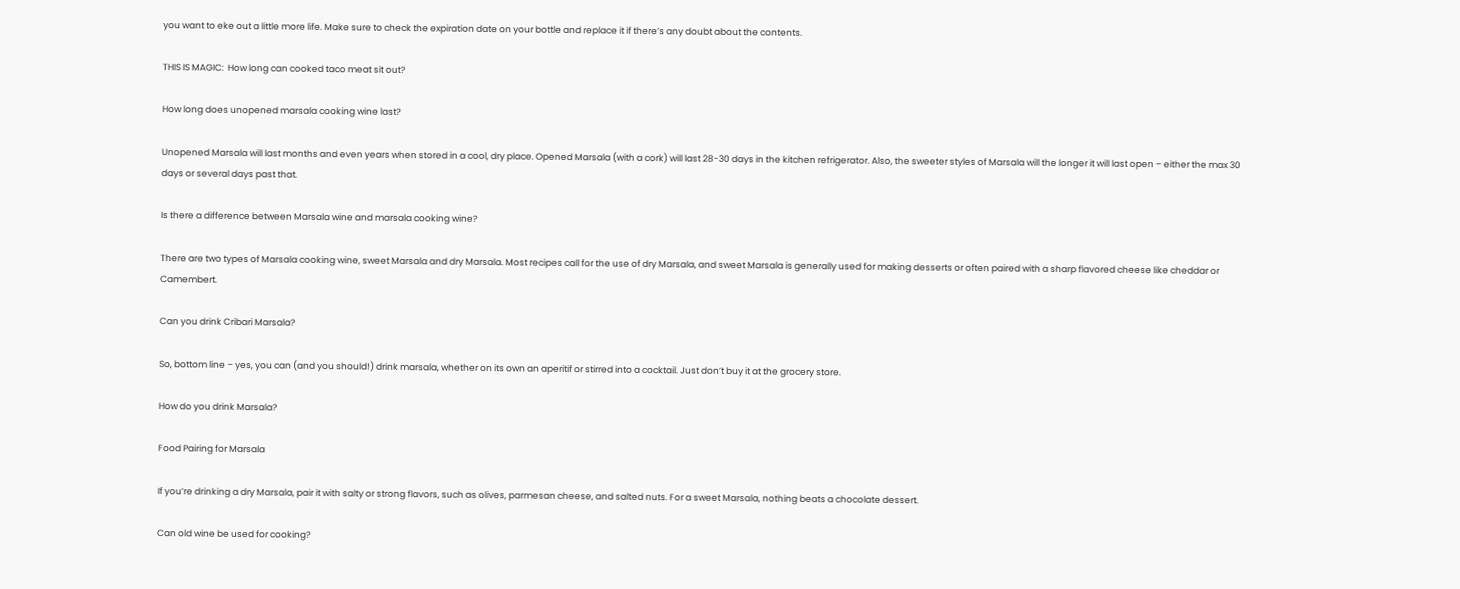you want to eke out a little more life. Make sure to check the expiration date on your bottle and replace it if there’s any doubt about the contents.

THIS IS MAGIC:  How long can cooked taco meat sit out?

How long does unopened marsala cooking wine last?

Unopened Marsala will last months and even years when stored in a cool, dry place. Opened Marsala (with a cork) will last 28-30 days in the kitchen refrigerator. Also, the sweeter styles of Marsala will the longer it will last open – either the max 30 days or several days past that.

Is there a difference between Marsala wine and marsala cooking wine?

There are two types of Marsala cooking wine, sweet Marsala and dry Marsala. Most recipes call for the use of dry Marsala, and sweet Marsala is generally used for making desserts or often paired with a sharp flavored cheese like cheddar or Camembert.

Can you drink Cribari Marsala?

So, bottom line – yes, you can (and you should!) drink marsala, whether on its own an aperitif or stirred into a cocktail. Just don’t buy it at the grocery store.

How do you drink Marsala?

Food Pairing for Marsala

If you’re drinking a dry Marsala, pair it with salty or strong flavors, such as olives, parmesan cheese, and salted nuts. For a sweet Marsala, nothing beats a chocolate dessert.

Can old wine be used for cooking?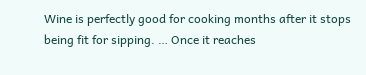Wine is perfectly good for cooking months after it stops being fit for sipping. … Once it reaches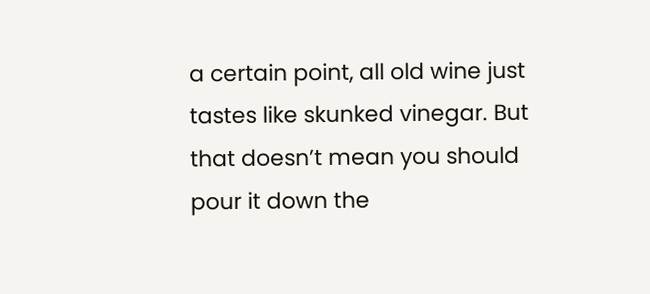a certain point, all old wine just tastes like skunked vinegar. But that doesn’t mean you should pour it down the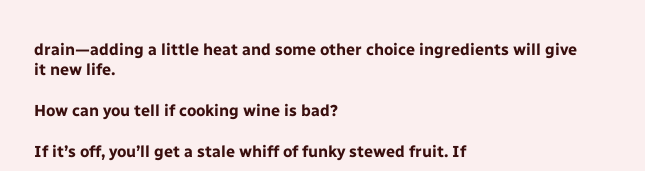drain—adding a little heat and some other choice ingredients will give it new life.

How can you tell if cooking wine is bad?

If it’s off, you’ll get a stale whiff of funky stewed fruit. If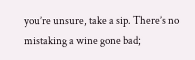you’re unsure, take a sip. There’s no mistaking a wine gone bad;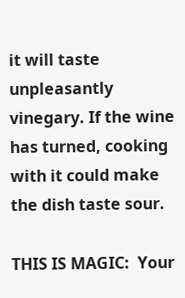it will taste unpleasantly vinegary. If the wine has turned, cooking with it could make the dish taste sour.

THIS IS MAGIC:  Your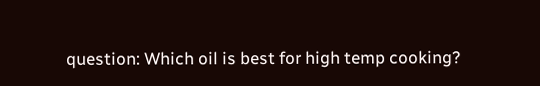question: Which oil is best for high temp cooking?